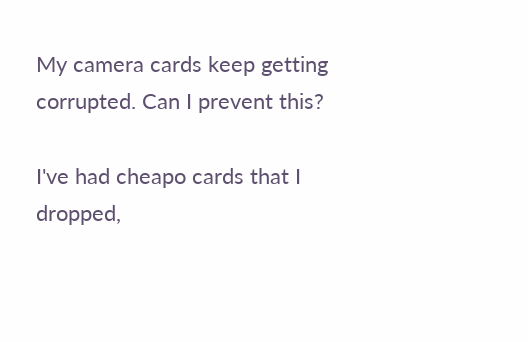My camera cards keep getting corrupted. Can I prevent this?

I've had cheapo cards that I dropped,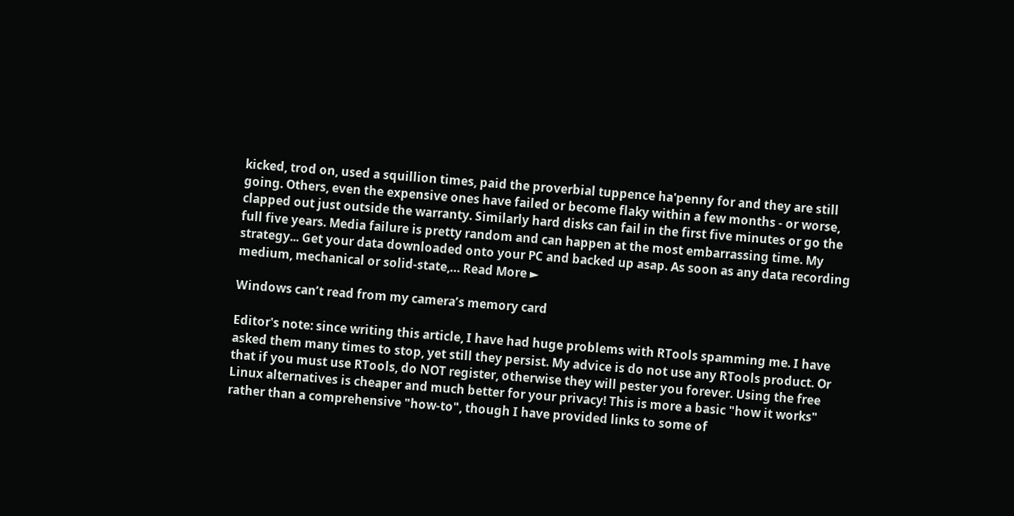kicked, trod on, used a squillion times, paid the proverbial tuppence ha'penny for and they are still going. Others, even the expensive ones have failed or become flaky within a few months - or worse, clapped out just outside the warranty. Similarly hard disks can fail in the first five minutes or go the full five years. Media failure is pretty random and can happen at the most embarrassing time. My strategy... Get your data downloaded onto your PC and backed up asap. As soon as any data recording medium, mechanical or solid-state,… Read More ►

Windows can’t read from my camera’s memory card

Editor's note: since writing this article, I have had huge problems with RTools spamming me. I have asked them many times to stop, yet still they persist. My advice is do not use any RTools product. Or that if you must use RTools, do NOT register, otherwise they will pester you forever. Using the free Linux alternatives is cheaper and much better for your privacy! This is more a basic "how it works" rather than a comprehensive "how-to", though I have provided links to some of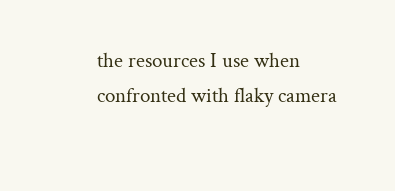the resources I use when confronted with flaky camera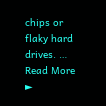chips or flaky hard drives. … Read More ►